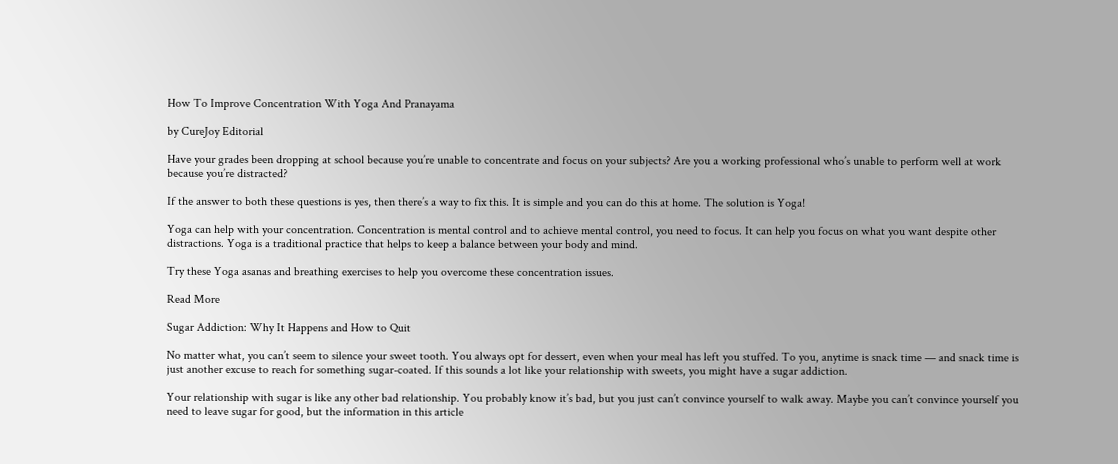How To Improve Concentration With Yoga And Pranayama

by CureJoy Editorial

Have your grades been dropping at school because you’re unable to concentrate and focus on your subjects? Are you a working professional who’s unable to perform well at work because you’re distracted?

If the answer to both these questions is yes, then there’s a way to fix this. It is simple and you can do this at home. The solution is Yoga!

Yoga can help with your concentration. Concentration is mental control and to achieve mental control, you need to focus. It can help you focus on what you want despite other distractions. Yoga is a traditional practice that helps to keep a balance between your body and mind.

Try these Yoga asanas and breathing exercises to help you overcome these concentration issues.

Read More

Sugar Addiction: Why It Happens and How to Quit

No matter what, you can’t seem to silence your sweet tooth. You always opt for dessert, even when your meal has left you stuffed. To you, anytime is snack time — and snack time is just another excuse to reach for something sugar-coated. If this sounds a lot like your relationship with sweets, you might have a sugar addiction.

Your relationship with sugar is like any other bad relationship. You probably know it’s bad, but you just can’t convince yourself to walk away. Maybe you can’t convince yourself you need to leave sugar for good, but the information in this article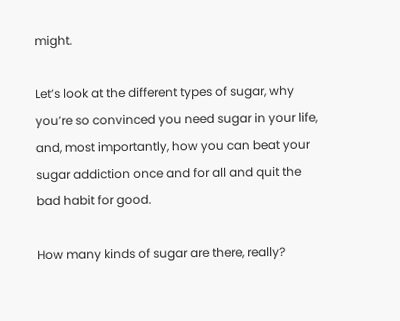might.

Let’s look at the different types of sugar, why you’re so convinced you need sugar in your life, and, most importantly, how you can beat your sugar addiction once and for all and quit the bad habit for good.

How many kinds of sugar are there, really?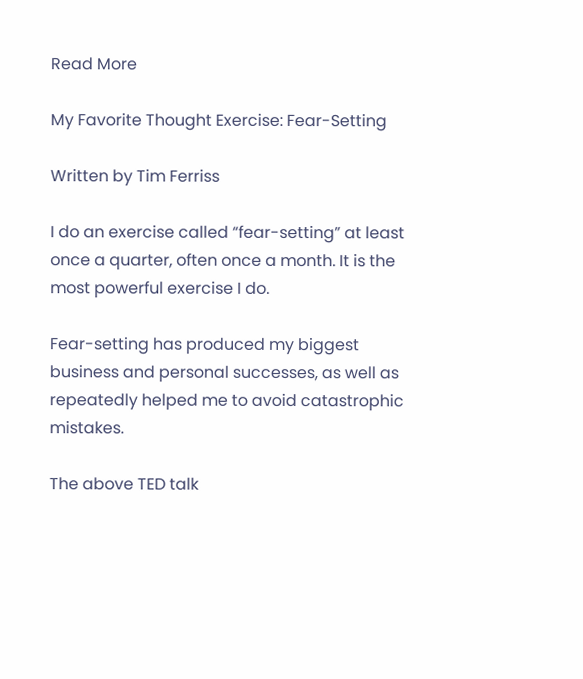Read More

My Favorite Thought Exercise: Fear-Setting

Written by Tim Ferriss

I do an exercise called “fear-setting” at least once a quarter, often once a month. It is the most powerful exercise I do.

Fear-setting has produced my biggest business and personal successes, as well as repeatedly helped me to avoid catastrophic mistakes.

The above TED talk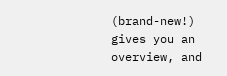(brand-new!) gives you an overview, and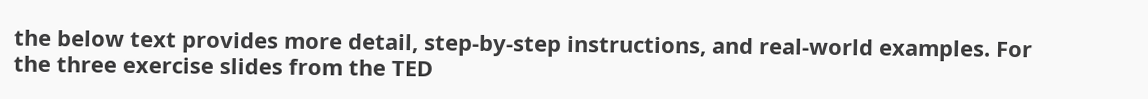the below text provides more detail, step-by-step instructions, and real-world examples. For the three exercise slides from the TED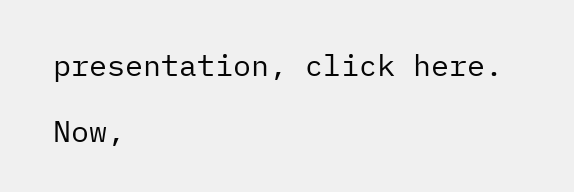presentation, click here.

Now,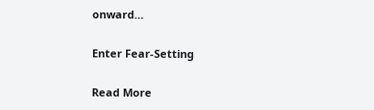onward…

Enter Fear-Setting

Read More